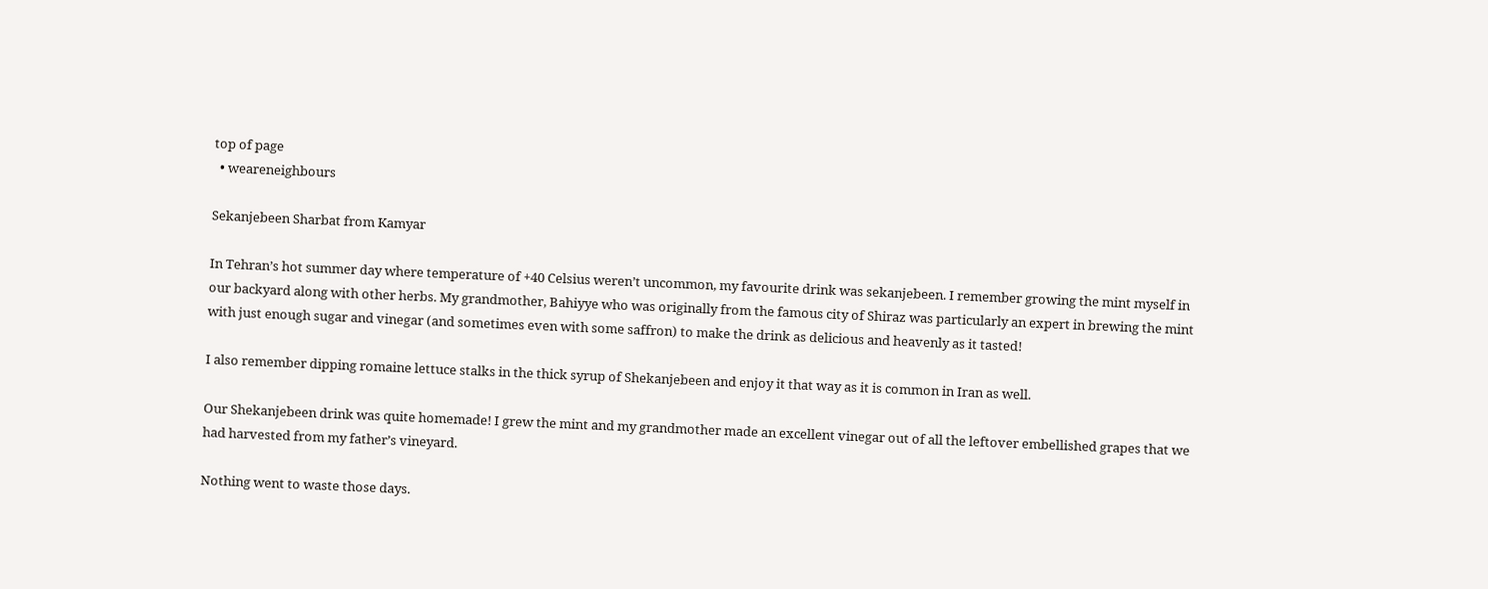top of page
  • weareneighbours

Sekanjebeen Sharbat from Kamyar

In Tehran’s hot summer day where temperature of +40 Celsius weren’t uncommon, my favourite drink was sekanjebeen. I remember growing the mint myself in our backyard along with other herbs. My grandmother, Bahiyye who was originally from the famous city of Shiraz was particularly an expert in brewing the mint with just enough sugar and vinegar (and sometimes even with some saffron) to make the drink as delicious and heavenly as it tasted!

I also remember dipping romaine lettuce stalks in the thick syrup of Shekanjebeen and enjoy it that way as it is common in Iran as well.

Our Shekanjebeen drink was quite homemade! I grew the mint and my grandmother made an excellent vinegar out of all the leftover embellished grapes that we had harvested from my father’s vineyard.

Nothing went to waste those days.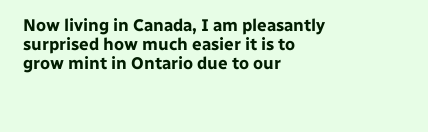Now living in Canada, I am pleasantly surprised how much easier it is to grow mint in Ontario due to our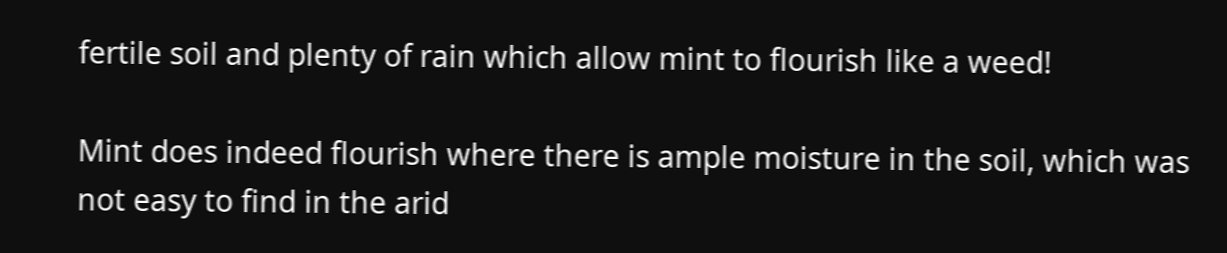fertile soil and plenty of rain which allow mint to flourish like a weed!

Mint does indeed flourish where there is ample moisture in the soil, which was not easy to find in the arid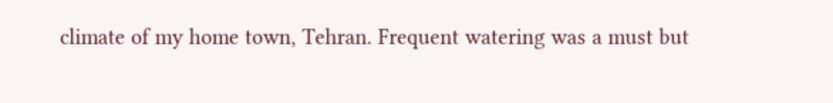climate of my home town, Tehran. Frequent watering was a must but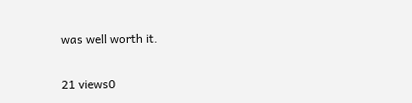was well worth it.

21 views0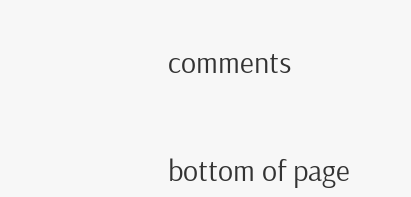comments


bottom of page